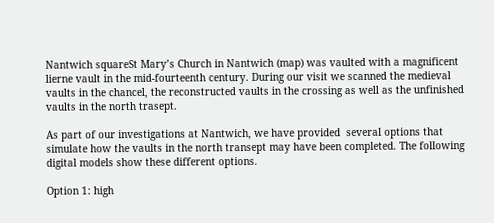Nantwich squareSt Mary’s Church in Nantwich (map) was vaulted with a magnificent lierne vault in the mid-fourteenth century. During our visit we scanned the medieval vaults in the chancel, the reconstructed vaults in the crossing as well as the unfinished vaults in the north trasept.

As part of our investigations at Nantwich, we have provided  several options that simulate how the vaults in the north transept may have been completed. The following digital models show these different options.

Option 1: high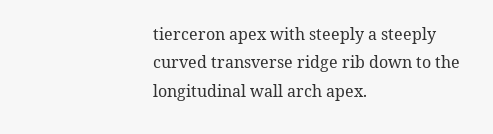tierceron apex with steeply a steeply curved transverse ridge rib down to the longitudinal wall arch apex.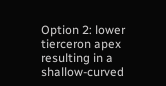Option 2: lower tierceron apex resulting in a shallow-curved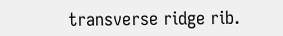transverse ridge rib.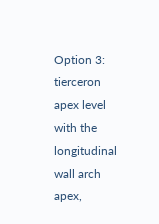Option 3: tierceron apex level with the longitudinal wall arch apex,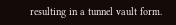resulting in a tunnel vault form.